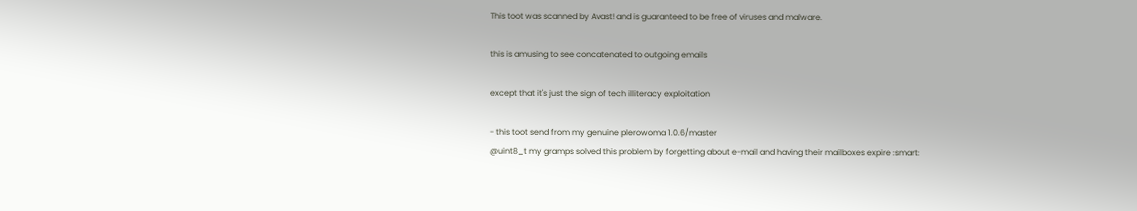This toot was scanned by Avast! and is guaranteed to be free of viruses and malware.

this is amusing to see concatenated to outgoing emails

except that it's just the sign of tech illiteracy exploitation

- this toot send from my genuine plerowoma 1.0.6/master
@uint8_t my gramps solved this problem by forgetting about e-mail and having their mailboxes expire :smart: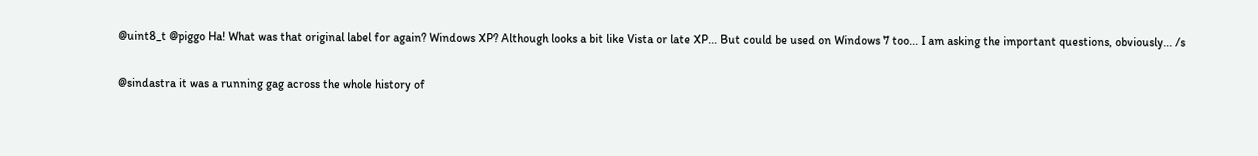@uint8_t @piggo Ha! What was that original label for again? Windows XP? Although looks a bit like Vista or late XP... But could be used on Windows 7 too... I am asking the important questions, obviously... /s

@sindastra it was a running gag across the whole history of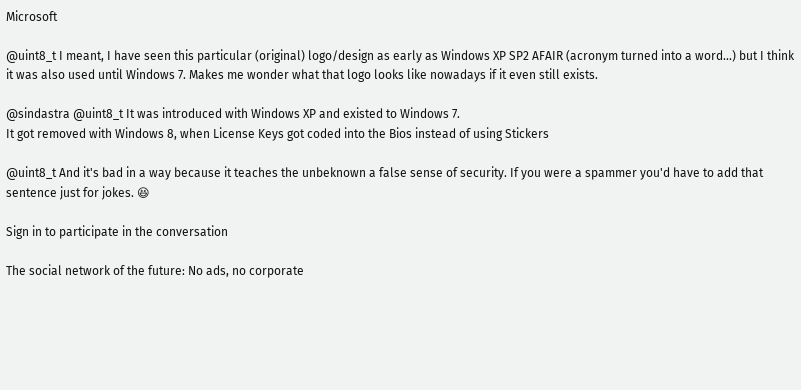Microsoft

@uint8_t I meant, I have seen this particular (original) logo/design as early as Windows XP SP2 AFAIR (acronym turned into a word...) but I think it was also used until Windows 7. Makes me wonder what that logo looks like nowadays if it even still exists.

@sindastra @uint8_t It was introduced with Windows XP and existed to Windows 7.
It got removed with Windows 8, when License Keys got coded into the Bios instead of using Stickers

@uint8_t And it's bad in a way because it teaches the unbeknown a false sense of security. If you were a spammer you'd have to add that sentence just for jokes. 😆

Sign in to participate in the conversation

The social network of the future: No ads, no corporate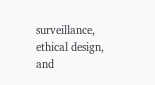surveillance, ethical design, and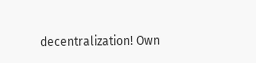decentralization! Own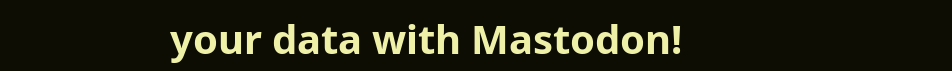your data with Mastodon!